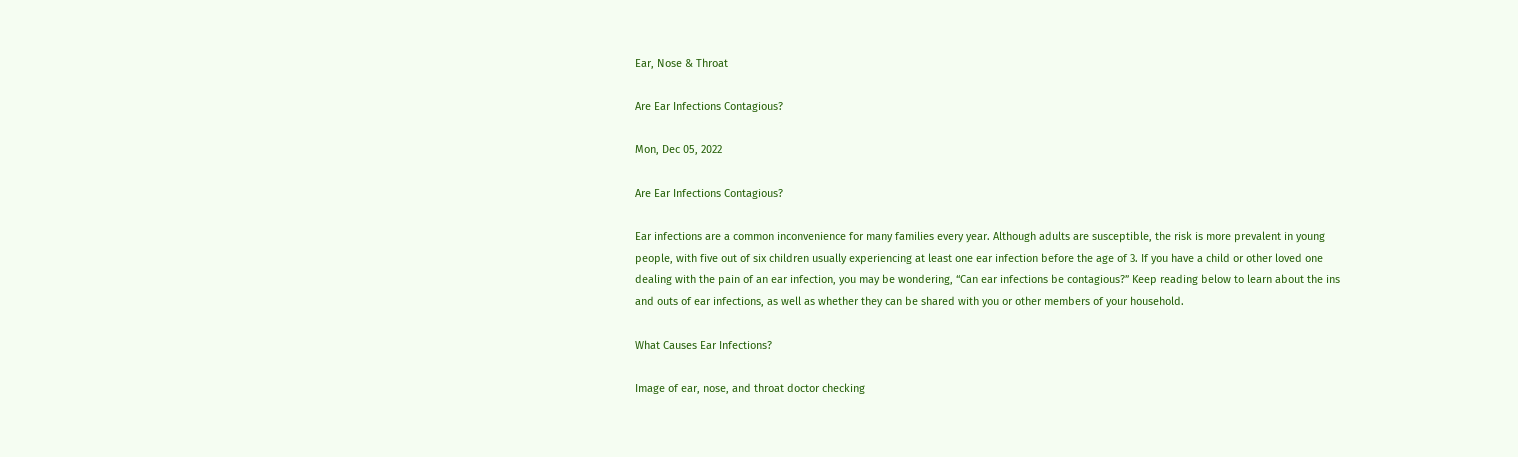Ear, Nose & Throat

Are Ear Infections Contagious?

Mon, Dec 05, 2022

Are Ear Infections Contagious?

Ear infections are a common inconvenience for many families every year. Although adults are susceptible, the risk is more prevalent in young people, with five out of six children usually experiencing at least one ear infection before the age of 3. If you have a child or other loved one dealing with the pain of an ear infection, you may be wondering, “Can ear infections be contagious?” Keep reading below to learn about the ins and outs of ear infections, as well as whether they can be shared with you or other members of your household.

What Causes Ear Infections?

Image of ear, nose, and throat doctor checking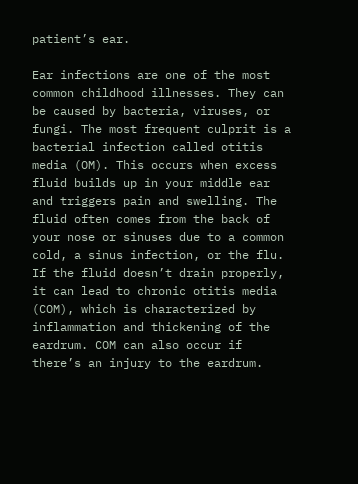patient’s ear.

Ear infections are one of the most common childhood illnesses. They can be caused by bacteria, viruses, or fungi. The most frequent culprit is a bacterial infection called otitis media (OM). This occurs when excess fluid builds up in your middle ear and triggers pain and swelling. The fluid often comes from the back of your nose or sinuses due to a common cold, a sinus infection, or the flu. If the fluid doesn’t drain properly, it can lead to chronic otitis media (COM), which is characterized by inflammation and thickening of the eardrum. COM can also occur if there’s an injury to the eardrum.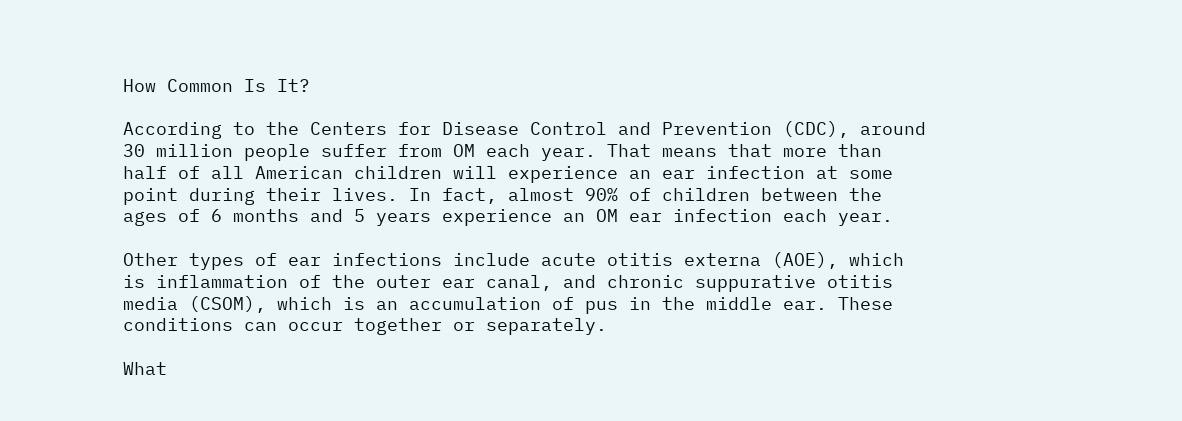How Common Is It?

According to the Centers for Disease Control and Prevention (CDC), around 30 million people suffer from OM each year. That means that more than half of all American children will experience an ear infection at some point during their lives. In fact, almost 90% of children between the ages of 6 months and 5 years experience an OM ear infection each year.

Other types of ear infections include acute otitis externa (AOE), which is inflammation of the outer ear canal, and chronic suppurative otitis media (CSOM), which is an accumulation of pus in the middle ear. These conditions can occur together or separately.

What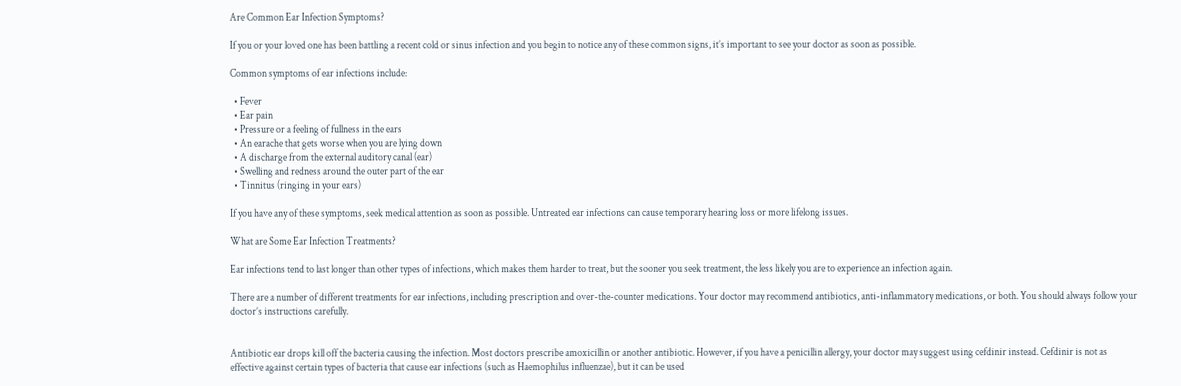Are Common Ear Infection Symptoms?

If you or your loved one has been battling a recent cold or sinus infection and you begin to notice any of these common signs, it’s important to see your doctor as soon as possible.

Common symptoms of ear infections include:

  • Fever
  • Ear pain
  • Pressure or a feeling of fullness in the ears
  • An earache that gets worse when you are lying down
  • A discharge from the external auditory canal (ear)
  • Swelling and redness around the outer part of the ear
  • Tinnitus (ringing in your ears)

If you have any of these symptoms, seek medical attention as soon as possible. Untreated ear infections can cause temporary hearing loss or more lifelong issues.

What are Some Ear Infection Treatments?

Ear infections tend to last longer than other types of infections, which makes them harder to treat, but the sooner you seek treatment, the less likely you are to experience an infection again.

There are a number of different treatments for ear infections, including prescription and over-the-counter medications. Your doctor may recommend antibiotics, anti-inflammatory medications, or both. You should always follow your doctor’s instructions carefully.


Antibiotic ear drops kill off the bacteria causing the infection. Most doctors prescribe amoxicillin or another antibiotic. However, if you have a penicillin allergy, your doctor may suggest using cefdinir instead. Cefdinir is not as effective against certain types of bacteria that cause ear infections (such as Haemophilus influenzae), but it can be used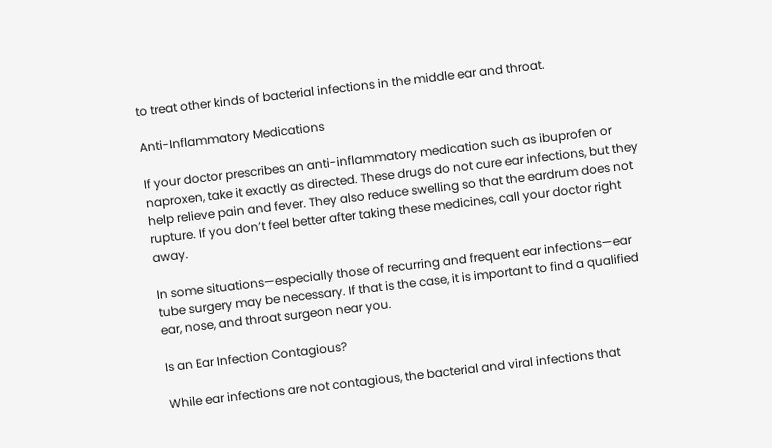to treat other kinds of bacterial infections in the middle ear and throat.

Anti-Inflammatory Medications

If your doctor prescribes an anti-inflammatory medication such as ibuprofen or naproxen, take it exactly as directed. These drugs do not cure ear infections, but they help relieve pain and fever. They also reduce swelling so that the eardrum does not rupture. If you don’t feel better after taking these medicines, call your doctor right away.

In some situations—especially those of recurring and frequent ear infections—ear tube surgery may be necessary. If that is the case, it is important to find a qualified ear, nose, and throat surgeon near you.

Is an Ear Infection Contagious?

While ear infections are not contagious, the bacterial and viral infections that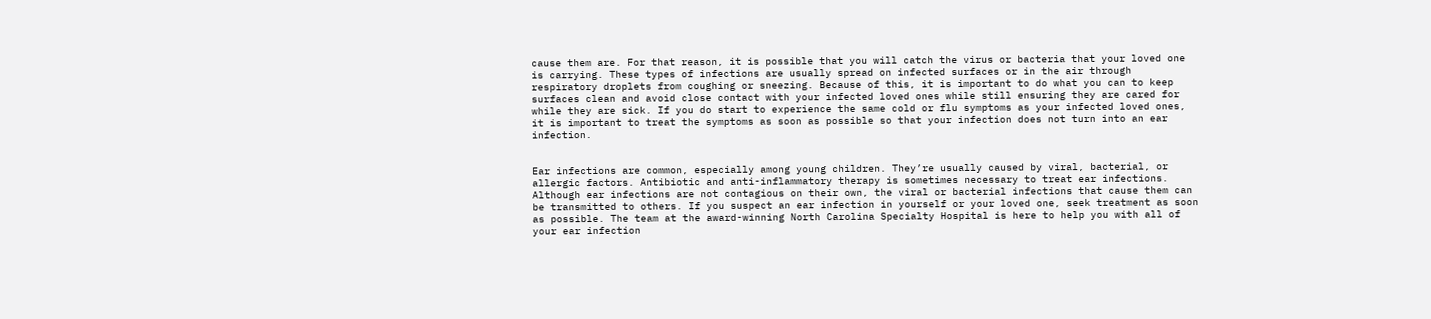cause them are. For that reason, it is possible that you will catch the virus or bacteria that your loved one is carrying. These types of infections are usually spread on infected surfaces or in the air through respiratory droplets from coughing or sneezing. Because of this, it is important to do what you can to keep surfaces clean and avoid close contact with your infected loved ones while still ensuring they are cared for while they are sick. If you do start to experience the same cold or flu symptoms as your infected loved ones, it is important to treat the symptoms as soon as possible so that your infection does not turn into an ear infection.


Ear infections are common, especially among young children. They’re usually caused by viral, bacterial, or allergic factors. Antibiotic and anti-inflammatory therapy is sometimes necessary to treat ear infections. Although ear infections are not contagious on their own, the viral or bacterial infections that cause them can be transmitted to others. If you suspect an ear infection in yourself or your loved one, seek treatment as soon as possible. The team at the award-winning North Carolina Specialty Hospital is here to help you with all of your ear infection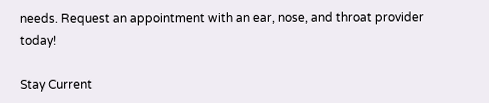needs. Request an appointment with an ear, nose, and throat provider today!

Stay Current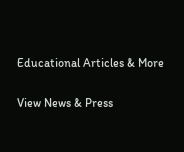Educational Articles & More

View News & Press